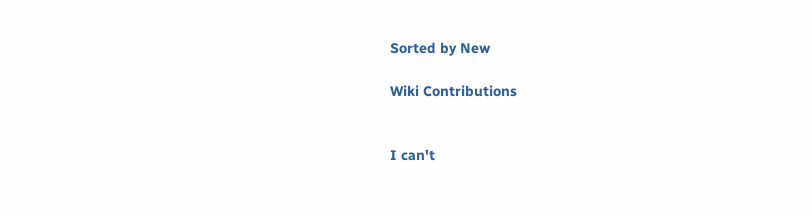Sorted by New

Wiki Contributions


I can't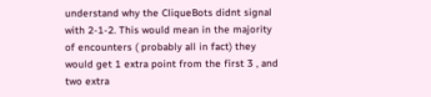understand why the CliqueBots didnt signal with 2-1-2. This would mean in the majority of encounters ( probably all in fact) they would get 1 extra point from the first 3 , and two extra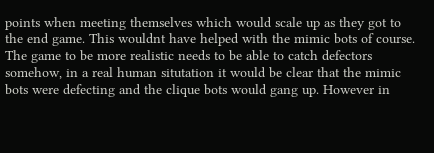points when meeting themselves which would scale up as they got to the end game. This wouldnt have helped with the mimic bots of course. The game to be more realistic needs to be able to catch defectors somehow, in a real human situtation it would be clear that the mimic bots were defecting and the clique bots would gang up. However in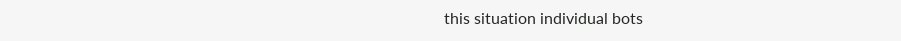this situation individual bots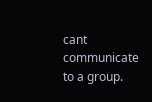cant communicate to a group.